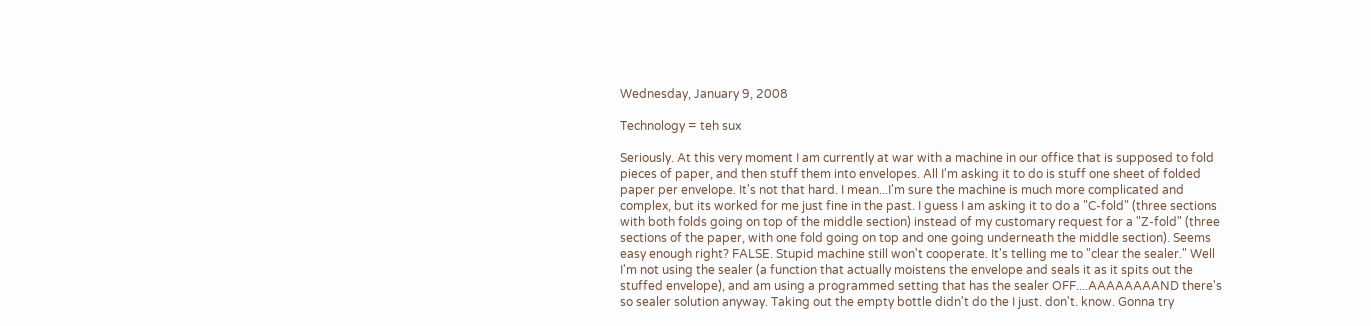Wednesday, January 9, 2008

Technology = teh sux

Seriously. At this very moment I am currently at war with a machine in our office that is supposed to fold pieces of paper, and then stuff them into envelopes. All I'm asking it to do is stuff one sheet of folded paper per envelope. It's not that hard. I mean...I'm sure the machine is much more complicated and complex, but its worked for me just fine in the past. I guess I am asking it to do a "C-fold" (three sections with both folds going on top of the middle section) instead of my customary request for a "Z-fold" (three sections of the paper, with one fold going on top and one going underneath the middle section). Seems easy enough right? FALSE. Stupid machine still won't cooperate. It's telling me to "clear the sealer." Well I'm not using the sealer (a function that actually moistens the envelope and seals it as it spits out the stuffed envelope), and am using a programmed setting that has the sealer OFF....AAAAAAAAND there's so sealer solution anyway. Taking out the empty bottle didn't do the I just. don't. know. Gonna try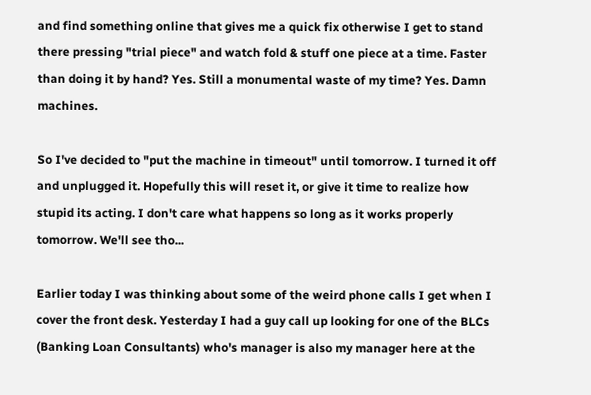and find something online that gives me a quick fix otherwise I get to stand there pressing "trial piece" and watch fold & stuff one piece at a time. Faster than doing it by hand? Yes. Still a monumental waste of my time? Yes. Damn machines.

So I've decided to "put the machine in timeout" until tomorrow. I turned it off and unplugged it. Hopefully this will reset it, or give it time to realize how stupid its acting. I don't care what happens so long as it works properly tomorrow. We'll see tho...

Earlier today I was thinking about some of the weird phone calls I get when I cover the front desk. Yesterday I had a guy call up looking for one of the BLCs (Banking Loan Consultants) who's manager is also my manager here at the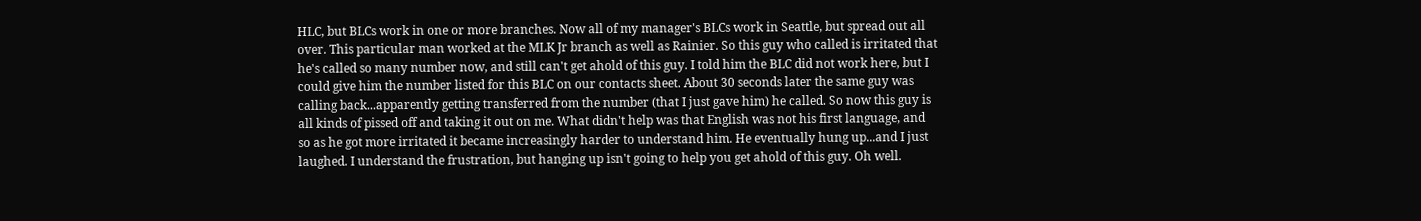HLC, but BLCs work in one or more branches. Now all of my manager's BLCs work in Seattle, but spread out all over. This particular man worked at the MLK Jr branch as well as Rainier. So this guy who called is irritated that he's called so many number now, and still can't get ahold of this guy. I told him the BLC did not work here, but I could give him the number listed for this BLC on our contacts sheet. About 30 seconds later the same guy was calling back...apparently getting transferred from the number (that I just gave him) he called. So now this guy is all kinds of pissed off and taking it out on me. What didn't help was that English was not his first language, and so as he got more irritated it became increasingly harder to understand him. He eventually hung up...and I just laughed. I understand the frustration, but hanging up isn't going to help you get ahold of this guy. Oh well.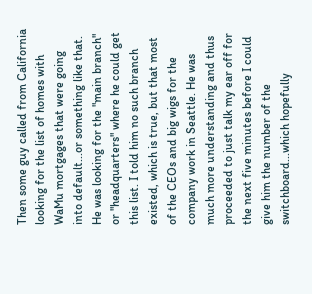Then some guy called from California looking for the list of homes with WaMu mortgages that were going into default...or something like that. He was looking for the "main branch" or "headquarters" where he could get this list. I told him no such branch existed, which is true, but that most of the CEOs and big wigs for the company work in Seattle. He was much more understanding and thus proceeded to just talk my ear off for the next five minutes before I could give him the number of the switchboard...which hopefully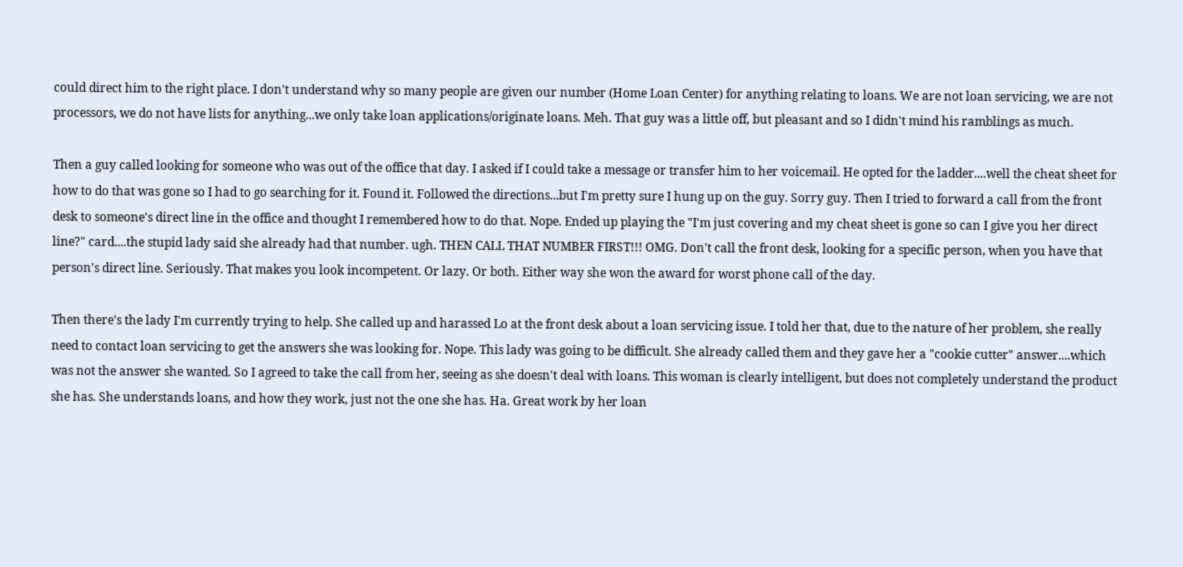could direct him to the right place. I don't understand why so many people are given our number (Home Loan Center) for anything relating to loans. We are not loan servicing, we are not processors, we do not have lists for anything...we only take loan applications/originate loans. Meh. That guy was a little off, but pleasant and so I didn't mind his ramblings as much.

Then a guy called looking for someone who was out of the office that day. I asked if I could take a message or transfer him to her voicemail. He opted for the ladder....well the cheat sheet for how to do that was gone so I had to go searching for it. Found it. Followed the directions...but I'm pretty sure I hung up on the guy. Sorry guy. Then I tried to forward a call from the front desk to someone's direct line in the office and thought I remembered how to do that. Nope. Ended up playing the "I'm just covering and my cheat sheet is gone so can I give you her direct line?" card....the stupid lady said she already had that number. ugh. THEN CALL THAT NUMBER FIRST!!! OMG. Don't call the front desk, looking for a specific person, when you have that person's direct line. Seriously. That makes you look incompetent. Or lazy. Or both. Either way she won the award for worst phone call of the day.

Then there's the lady I'm currently trying to help. She called up and harassed Lo at the front desk about a loan servicing issue. I told her that, due to the nature of her problem, she really need to contact loan servicing to get the answers she was looking for. Nope. This lady was going to be difficult. She already called them and they gave her a "cookie cutter" answer....which was not the answer she wanted. So I agreed to take the call from her, seeing as she doesn't deal with loans. This woman is clearly intelligent, but does not completely understand the product she has. She understands loans, and how they work, just not the one she has. Ha. Great work by her loan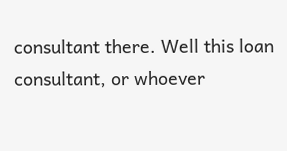consultant there. Well this loan consultant, or whoever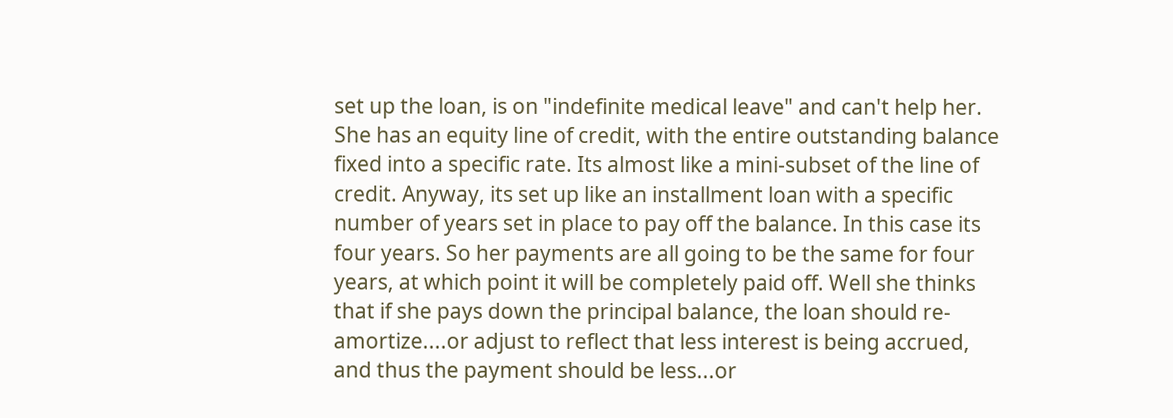set up the loan, is on "indefinite medical leave" and can't help her. She has an equity line of credit, with the entire outstanding balance fixed into a specific rate. Its almost like a mini-subset of the line of credit. Anyway, its set up like an installment loan with a specific number of years set in place to pay off the balance. In this case its four years. So her payments are all going to be the same for four years, at which point it will be completely paid off. Well she thinks that if she pays down the principal balance, the loan should re-amortize....or adjust to reflect that less interest is being accrued, and thus the payment should be less...or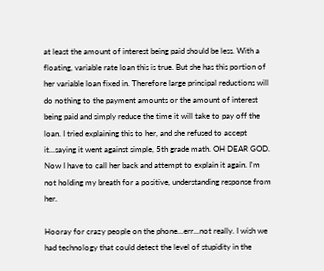at least the amount of interest being paid should be less. With a floating, variable rate loan this is true. But she has this portion of her variable loan fixed in. Therefore large principal reductions will do nothing to the payment amounts or the amount of interest being paid and simply reduce the time it will take to pay off the loan. I tried explaining this to her, and she refused to accept it...saying it went against simple, 5th grade math. OH DEAR GOD. Now I have to call her back and attempt to explain it again. I'm not holding my breath for a positive, understanding response from her.

Hooray for crazy people on the phone...err...not really. I wish we had technology that could detect the level of stupidity in the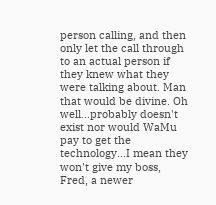person calling, and then only let the call through to an actual person if they knew what they were talking about. Man that would be divine. Oh well...probably doesn't exist nor would WaMu pay to get the technology...I mean they won't give my boss, Fred, a newer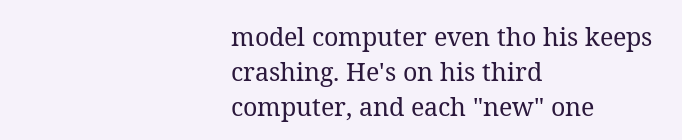model computer even tho his keeps crashing. He's on his third computer, and each "new" one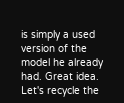is simply a used version of the model he already had. Great idea. Let's recycle the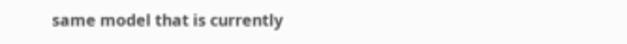same model that is currently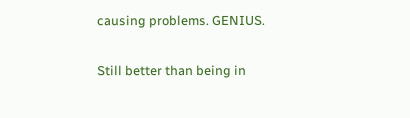causing problems. GENIUS.

Still better than being in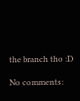the branch tho :D

No comments: